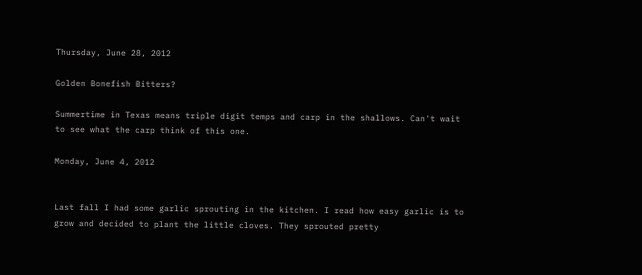Thursday, June 28, 2012

Golden Bonefish Bitters?

Summertime in Texas means triple digit temps and carp in the shallows. Can't wait to see what the carp think of this one.

Monday, June 4, 2012


Last fall I had some garlic sprouting in the kitchen. I read how easy garlic is to grow and decided to plant the little cloves. They sprouted pretty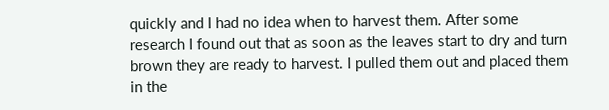quickly and I had no idea when to harvest them. After some research I found out that as soon as the leaves start to dry and turn brown they are ready to harvest. I pulled them out and placed them in the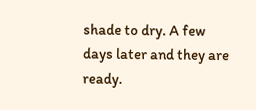shade to dry. A few days later and they are ready.